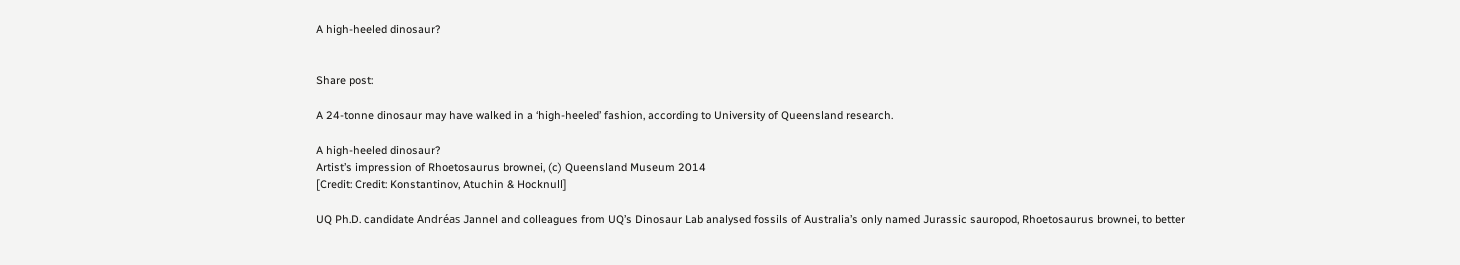A high-heeled dinosaur?


Share post:

A 24-tonne dinosaur may have walked in a ‘high-heeled’ fashion, according to University of Queensland research.

A high-heeled dinosaur?
Artist’s impression of Rhoetosaurus brownei, (c) Queensland Museum 2014
[Credit: Credit: Konstantinov, Atuchin & Hocknull]

UQ Ph.D. candidate Andréas Jannel and colleagues from UQ’s Dinosaur Lab analysed fossils of Australia’s only named Jurassic sauropod, Rhoetosaurus brownei, to better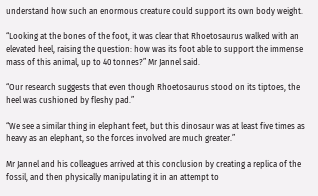understand how such an enormous creature could support its own body weight.

“Looking at the bones of the foot, it was clear that Rhoetosaurus walked with an elevated heel, raising the question: how was its foot able to support the immense mass of this animal, up to 40 tonnes?” Mr Jannel said.

“Our research suggests that even though Rhoetosaurus stood on its tiptoes, the heel was cushioned by fleshy pad.”

“We see a similar thing in elephant feet, but this dinosaur was at least five times as heavy as an elephant, so the forces involved are much greater.”

Mr Jannel and his colleagues arrived at this conclusion by creating a replica of the fossil, and then physically manipulating it in an attempt to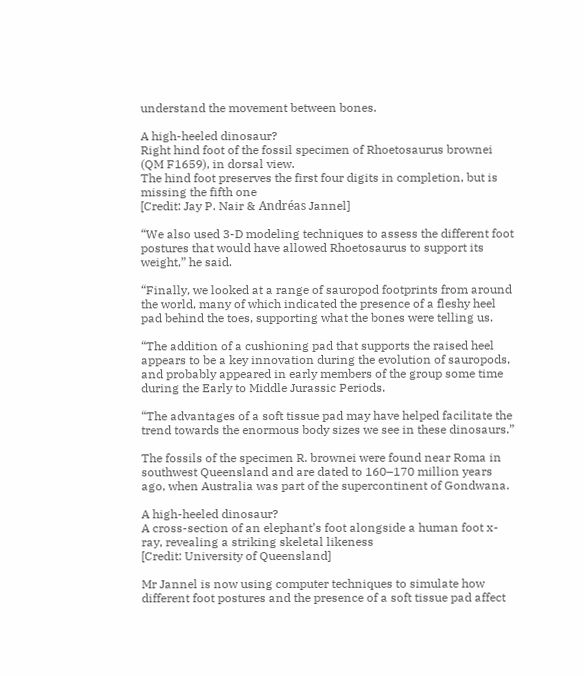understand the movement between bones.

A high-heeled dinosaur?
Right hind foot of the fossil specimen of Rhoetosaurus brownei (QM F1659), in dorsal view.
The hind foot preserves the first four digits in completion, but is missing the fifth one
[Credit: Jay P. Nair & Andréas Jannel]

“We also used 3-D modeling techniques to assess the different foot postures that would have allowed Rhoetosaurus to support its weight,” he said.

“Finally, we looked at a range of sauropod footprints from around the world, many of which indicated the presence of a fleshy heel pad behind the toes, supporting what the bones were telling us.

“The addition of a cushioning pad that supports the raised heel appears to be a key innovation during the evolution of sauropods, and probably appeared in early members of the group some time during the Early to Middle Jurassic Periods.

“The advantages of a soft tissue pad may have helped facilitate the trend towards the enormous body sizes we see in these dinosaurs.”

The fossils of the specimen R. brownei were found near Roma in southwest Queensland and are dated to 160–170 million years ago, when Australia was part of the supercontinent of Gondwana.

A high-heeled dinosaur?
A cross-section of an elephant’s foot alongside a human foot x-ray, revealing a striking skeletal likeness
[Credit: University of Queensland]

Mr Jannel is now using computer techniques to simulate how different foot postures and the presence of a soft tissue pad affect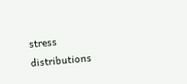stress distributions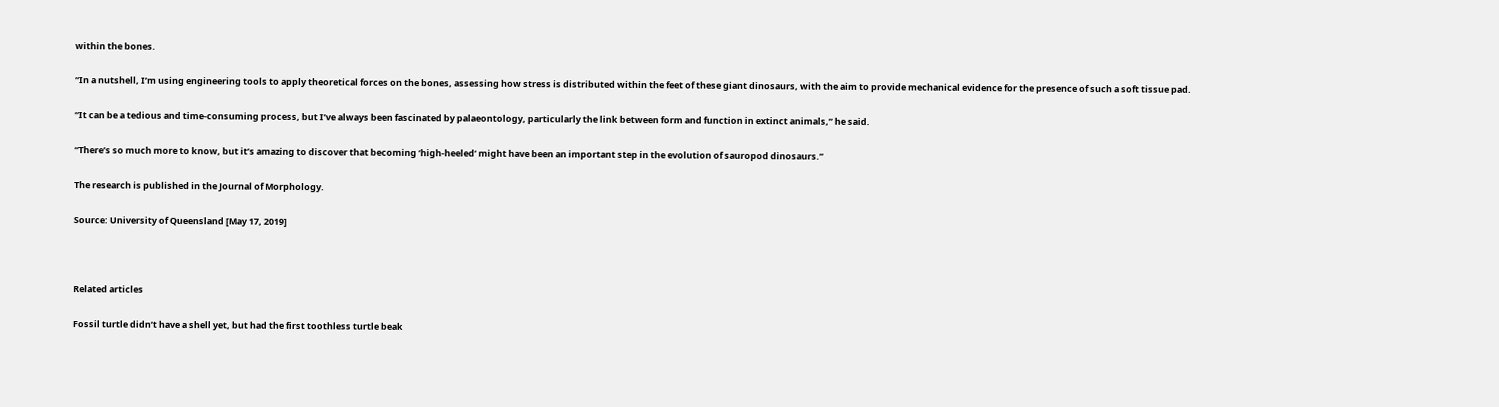within the bones.

“In a nutshell, I’m using engineering tools to apply theoretical forces on the bones, assessing how stress is distributed within the feet of these giant dinosaurs, with the aim to provide mechanical evidence for the presence of such a soft tissue pad.

“It can be a tedious and time-consuming process, but I’ve always been fascinated by palaeontology, particularly the link between form and function in extinct animals,” he said.

“There’s so much more to know, but it’s amazing to discover that becoming ‘high-heeled’ might have been an important step in the evolution of sauropod dinosaurs.”

The research is published in the Journal of Morphology.

Source: University of Queensland [May 17, 2019]



Related articles

Fossil turtle didn’t have a shell yet, but had the first toothless turtle beak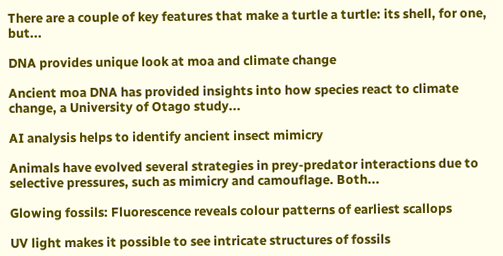There are a couple of key features that make a turtle a turtle: its shell, for one, but...

DNA provides unique look at moa and climate change

Ancient moa DNA has provided insights into how species react to climate change, a University of Otago study...

AI analysis helps to identify ancient insect mimicry

Animals have evolved several strategies in prey-predator interactions due to selective pressures, such as mimicry and camouflage. Both...

Glowing fossils: Fluorescence reveals colour patterns of earliest scallops

UV light makes it possible to see intricate structures of fossils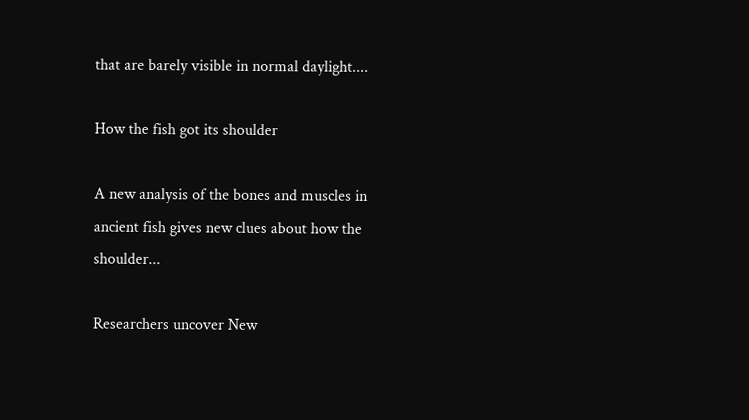that are barely visible in normal daylight....

How the fish got its shoulder

A new analysis of the bones and muscles in ancient fish gives new clues about how the shoulder...

Researchers uncover New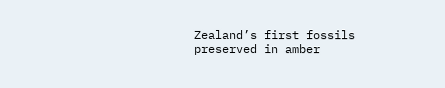Zealand’s first fossils preserved in amber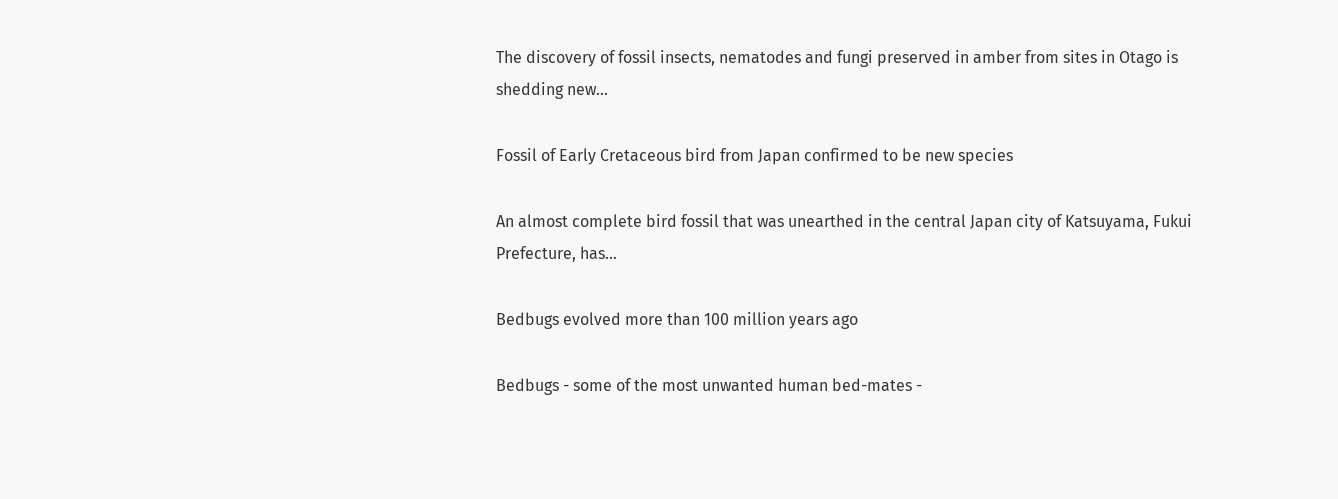The discovery of fossil insects, nematodes and fungi preserved in amber from sites in Otago is shedding new...

Fossil of Early Cretaceous bird from Japan confirmed to be new species

An almost complete bird fossil that was unearthed in the central Japan city of Katsuyama, Fukui Prefecture, has...

Bedbugs evolved more than 100 million years ago

Bedbugs - some of the most unwanted human bed-mates -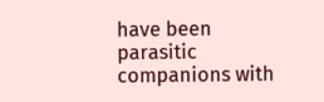have been parasitic companions with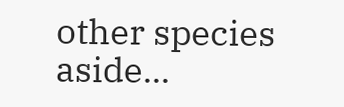other species aside...